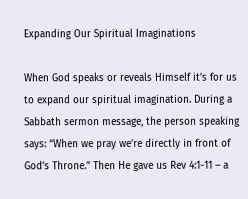Expanding Our Spiritual Imaginations

When God speaks or reveals Himself it’s for us to expand our spiritual imagination. During a Sabbath sermon message, the person speaking says: “When we pray we’re directly in front of God’s Throne.” Then He gave us Rev 4:1-11 – a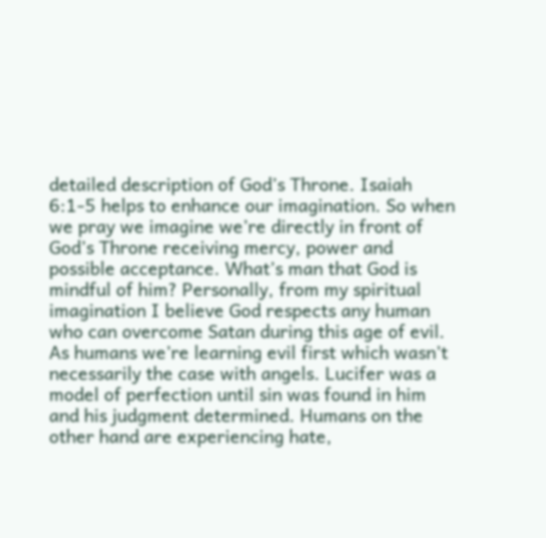detailed description of God’s Throne. Isaiah 6:1-5 helps to enhance our imagination. So when we pray we imagine we’re directly in front of God’s Throne receiving mercy, power and possible acceptance. What’s man that God is mindful of him? Personally, from my spiritual imagination I believe God respects any human who can overcome Satan during this age of evil. As humans we’re learning evil first which wasn’t necessarily the case with angels. Lucifer was a model of perfection until sin was found in him and his judgment determined. Humans on the other hand are experiencing hate,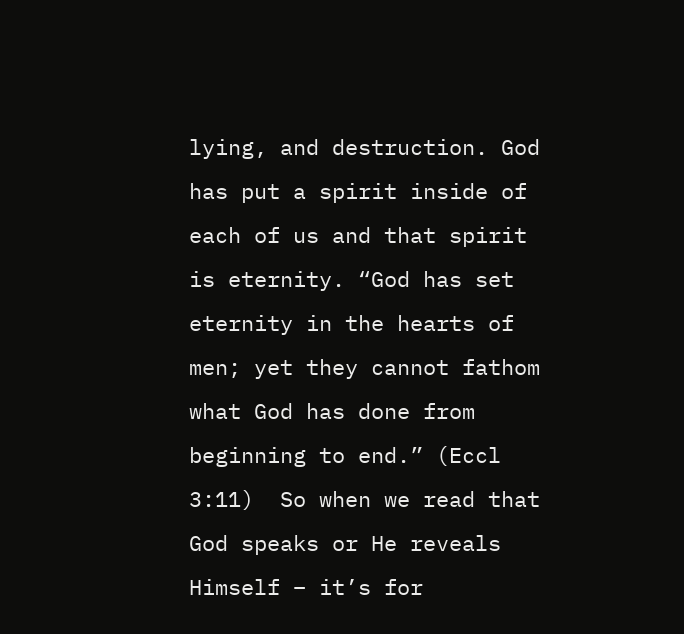lying, and destruction. God has put a spirit inside of each of us and that spirit is eternity. “God has set eternity in the hearts of men; yet they cannot fathom what God has done from beginning to end.” (Eccl 3:11)  So when we read that God speaks or He reveals Himself – it’s for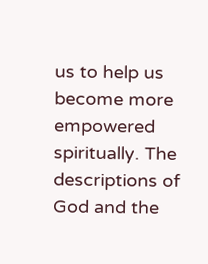us to help us become more empowered spiritually. The descriptions of God and the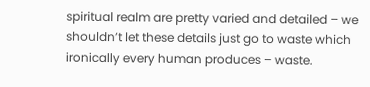spiritual realm are pretty varied and detailed – we shouldn’t let these details just go to waste which ironically every human produces – waste.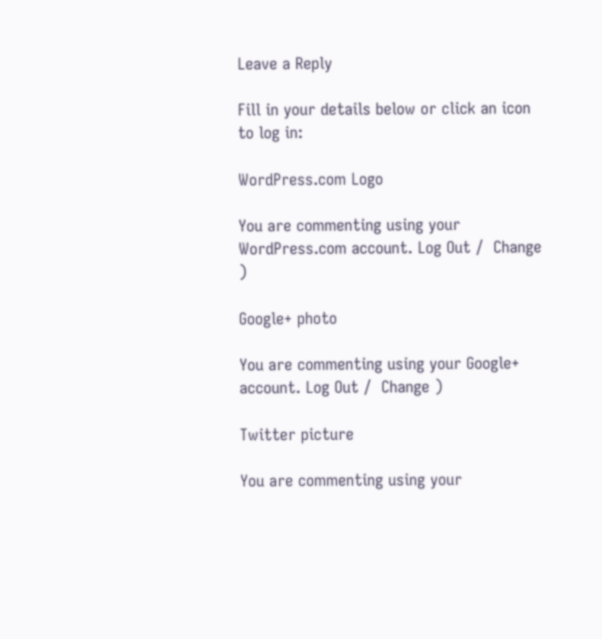Leave a Reply

Fill in your details below or click an icon to log in:

WordPress.com Logo

You are commenting using your WordPress.com account. Log Out /  Change )

Google+ photo

You are commenting using your Google+ account. Log Out /  Change )

Twitter picture

You are commenting using your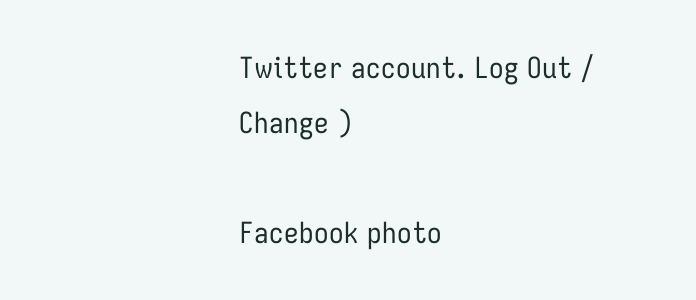Twitter account. Log Out /  Change )

Facebook photo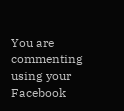You are commenting using your Facebook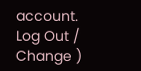account. Log Out /  Change )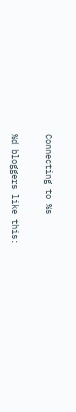Connecting to %s

%d bloggers like this: